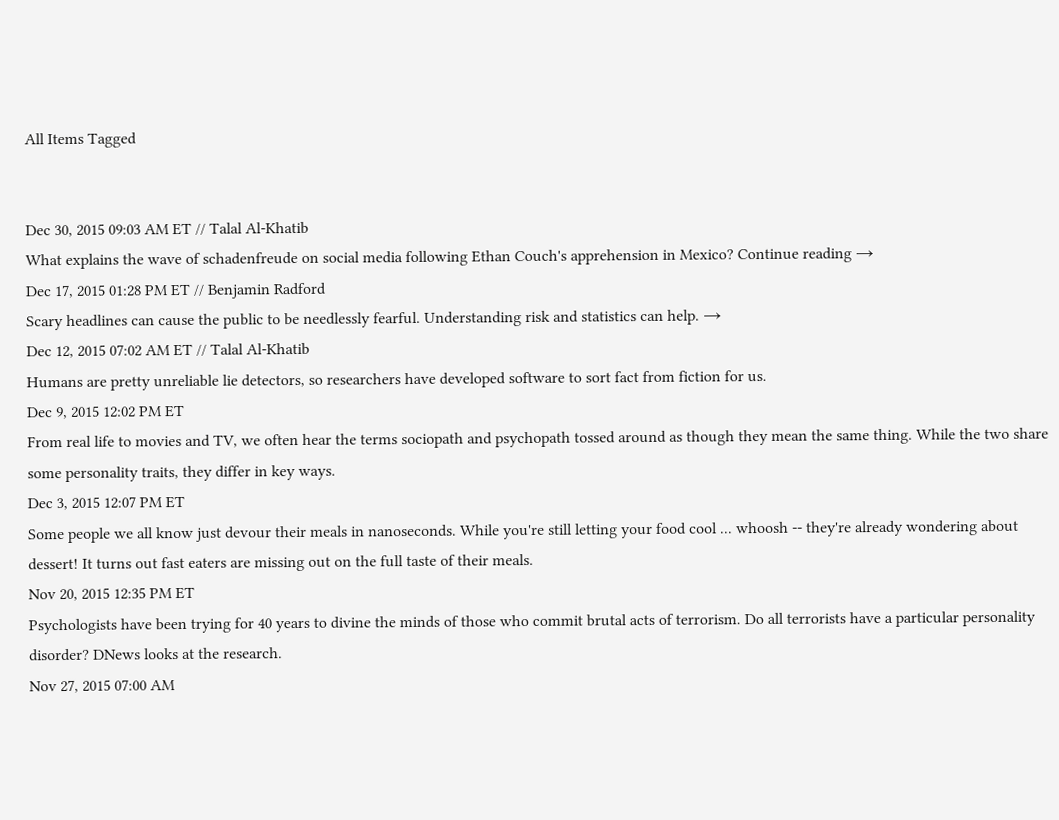All Items Tagged


Dec 30, 2015 09:03 AM ET // Talal Al-Khatib
What explains the wave of schadenfreude on social media following Ethan Couch's apprehension in Mexico? Continue reading →
Dec 17, 2015 01:28 PM ET // Benjamin Radford
Scary headlines can cause the public to be needlessly fearful. Understanding risk and statistics can help. →
Dec 12, 2015 07:02 AM ET // Talal Al-Khatib
Humans are pretty unreliable lie detectors, so researchers have developed software to sort fact from fiction for us.
Dec 9, 2015 12:02 PM ET
From real life to movies and TV, we often hear the terms sociopath and psychopath tossed around as though they mean the same thing. While the two share some personality traits, they differ in key ways.
Dec 3, 2015 12:07 PM ET
Some people we all know just devour their meals in nanoseconds. While you're still letting your food cool ... whoosh -- they're already wondering about dessert! It turns out fast eaters are missing out on the full taste of their meals.
Nov 20, 2015 12:35 PM ET
Psychologists have been trying for 40 years to divine the minds of those who commit brutal acts of terrorism. Do all terrorists have a particular personality disorder? DNews looks at the research.
Nov 27, 2015 07:00 AM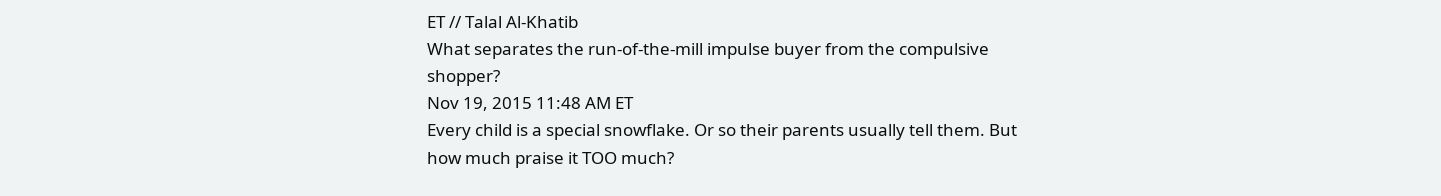ET // Talal Al-Khatib
What separates the run-of-the-mill impulse buyer from the compulsive shopper?
Nov 19, 2015 11:48 AM ET
Every child is a special snowflake. Or so their parents usually tell them. But how much praise it TOO much?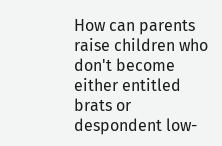How can parents raise children who don't become either entitled brats or despondent low-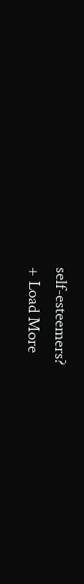self-esteemers?
+ Load More